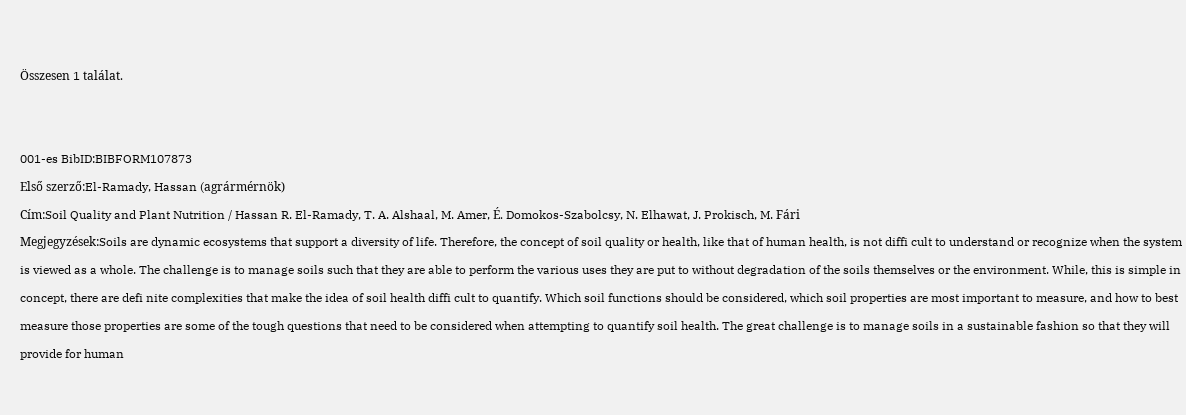Összesen 1 találat.


001-es BibID:BIBFORM107873
Első szerző:El-Ramady, Hassan (agrármérnök)
Cím:Soil Quality and Plant Nutrition / Hassan R. El-Ramady, T. A. Alshaal, M. Amer, É. Domokos-Szabolcsy, N. Elhawat, J. Prokisch, M. Fári
Megjegyzések:Soils are dynamic ecosystems that support a diversity of life. Therefore, the concept of soil quality or health, like that of human health, is not diffi cult to understand or recognize when the system is viewed as a whole. The challenge is to manage soils such that they are able to perform the various uses they are put to without degradation of the soils themselves or the environment. While, this is simple in concept, there are defi nite complexities that make the idea of soil health diffi cult to quantify. Which soil functions should be considered, which soil properties are most important to measure, and how to best measure those properties are some of the tough questions that need to be considered when attempting to quantify soil health. The great challenge is to manage soils in a sustainable fashion so that they will provide for human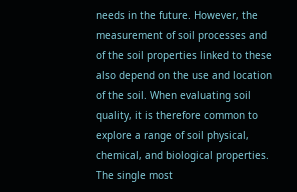needs in the future. However, the measurement of soil processes and of the soil properties linked to these also depend on the use and location of the soil. When evaluating soil quality, it is therefore common to explore a range of soil physical, chemical, and biological properties. The single most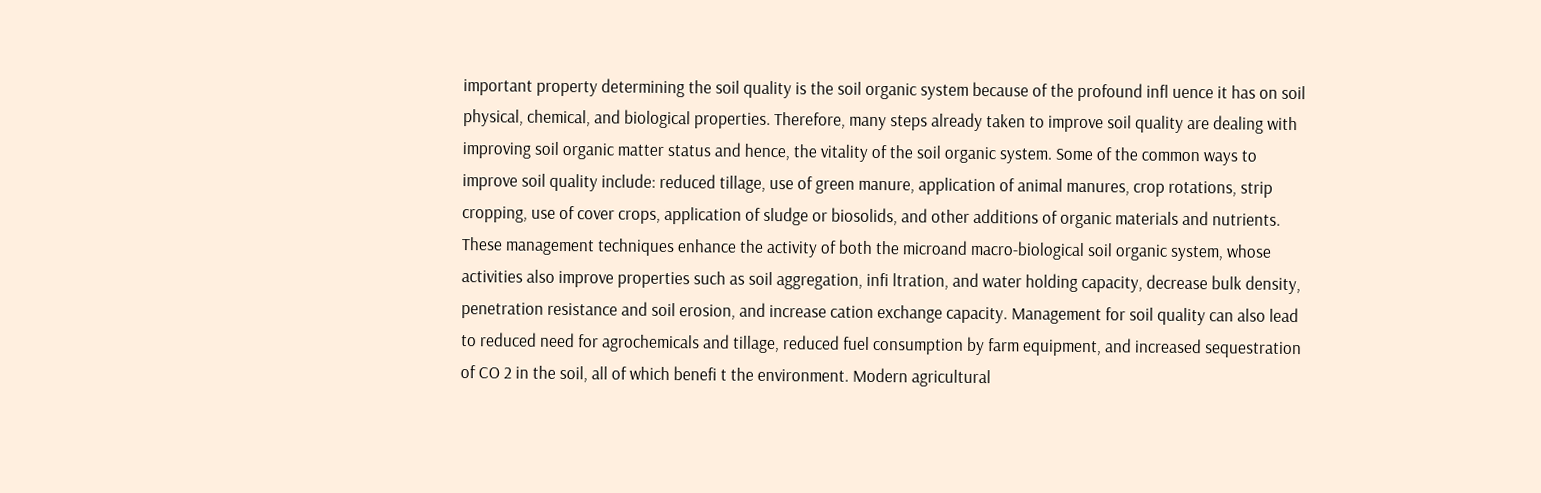important property determining the soil quality is the soil organic system because of the profound infl uence it has on soil physical, chemical, and biological properties. Therefore, many steps already taken to improve soil quality are dealing with improving soil organic matter status and hence, the vitality of the soil organic system. Some of the common ways to improve soil quality include: reduced tillage, use of green manure, application of animal manures, crop rotations, strip cropping, use of cover crops, application of sludge or biosolids, and other additions of organic materials and nutrients. These management techniques enhance the activity of both the microand macro-biological soil organic system, whose activities also improve properties such as soil aggregation, infi ltration, and water holding capacity, decrease bulk density, penetration resistance and soil erosion, and increase cation exchange capacity. Management for soil quality can also lead to reduced need for agrochemicals and tillage, reduced fuel consumption by farm equipment, and increased sequestration of CO 2 in the soil, all of which benefi t the environment. Modern agricultural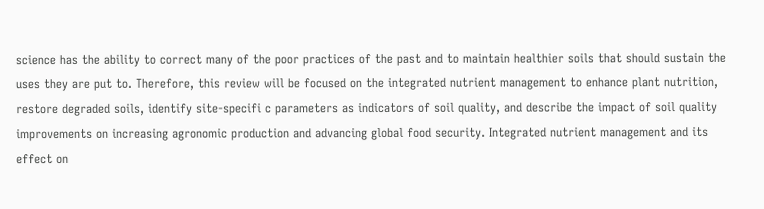science has the ability to correct many of the poor practices of the past and to maintain healthier soils that should sustain the uses they are put to. Therefore, this review will be focused on the integrated nutrient management to enhance plant nutrition, restore degraded soils, identify site-specifi c parameters as indicators of soil quality, and describe the impact of soil quality improvements on increasing agronomic production and advancing global food security. Integrated nutrient management and its effect on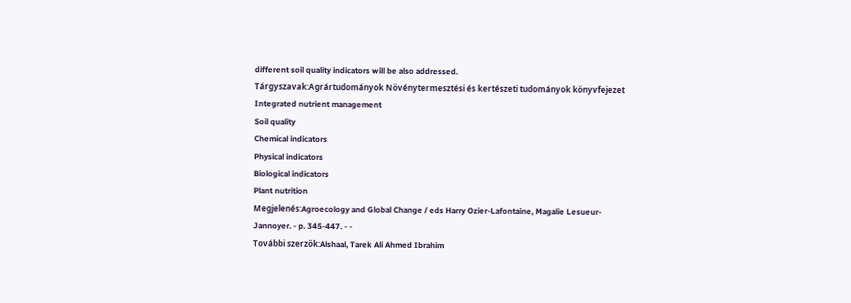different soil quality indicators will be also addressed.
Tárgyszavak:Agrártudományok Növénytermesztési és kertészeti tudományok könyvfejezet
Integrated nutrient management
Soil quality
Chemical indicators
Physical indicators
Biological indicators
Plant nutrition
Megjelenés:Agroecology and Global Change / eds Harry Ozier-Lafontaine, Magalie Lesueur-Jannoyer. - p. 345-447. - -
További szerzők:Alshaal, Tarek Ali Ahmed Ibrahim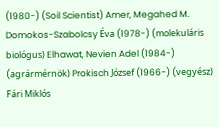(1980-) (Soil Scientist) Amer, Megahed M. Domokos-Szabolcsy Éva (1978-) (molekuláris biológus) Elhawat, Nevien Adel (1984-) (agrármérnök) Prokisch József (1966-) (vegyész) Fári Miklós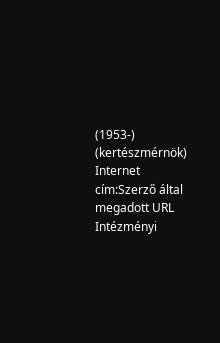(1953-) (kertészmérnök)
Internet cím:Szerző által megadott URL
Intézményi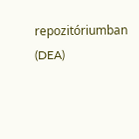repozitóriumban (DEA)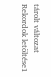tárolt változat
Rekordok letöltése1